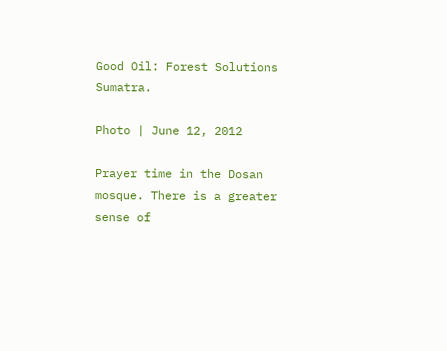Good Oil: Forest Solutions Sumatra.

Photo | June 12, 2012

Prayer time in the Dosan mosque. There is a greater sense of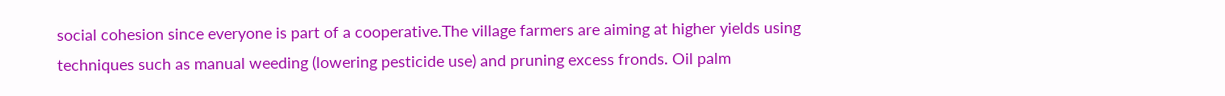social cohesion since everyone is part of a cooperative.The village farmers are aiming at higher yields using techniques such as manual weeding (lowering pesticide use) and pruning excess fronds. Oil palm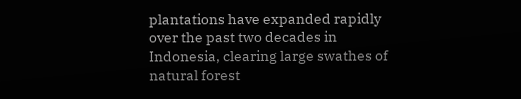plantations have expanded rapidly over the past two decades in Indonesia, clearing large swathes of natural forest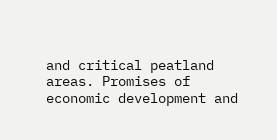and critical peatland areas. Promises of economic development and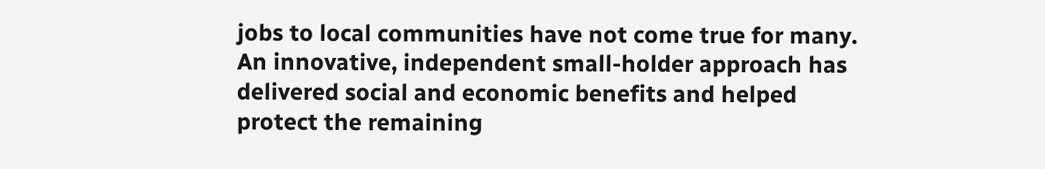jobs to local communities have not come true for many. An innovative, independent small-holder approach has delivered social and economic benefits and helped protect the remaining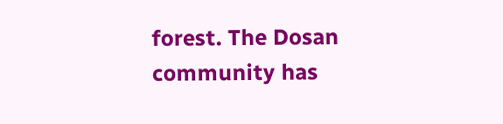forest. The Dosan community has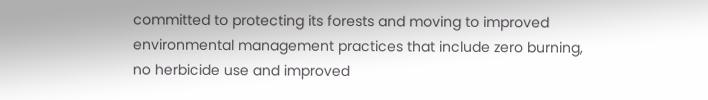committed to protecting its forests and moving to improved environmental management practices that include zero burning, no herbicide use and improved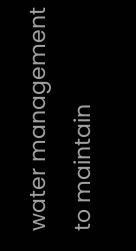water management to maintain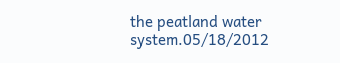the peatland water system.05/18/2012